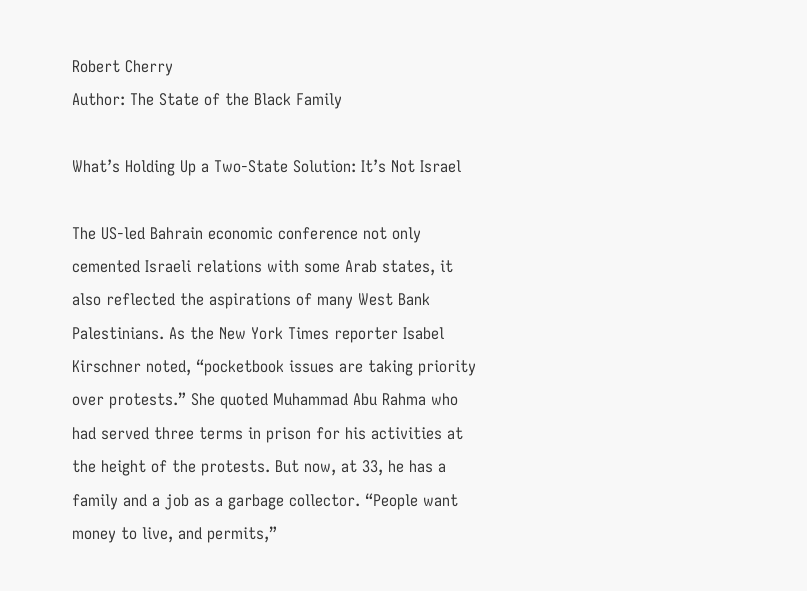Robert Cherry
Author: The State of the Black Family

What’s Holding Up a Two-State Solution: It’s Not Israel

The US-led Bahrain economic conference not only cemented Israeli relations with some Arab states, it also reflected the aspirations of many West Bank Palestinians. As the New York Times reporter Isabel Kirschner noted, “pocketbook issues are taking priority over protests.” She quoted Muhammad Abu Rahma who had served three terms in prison for his activities at the height of the protests. But now, at 33, he has a family and a job as a garbage collector. “People want money to live, and permits,”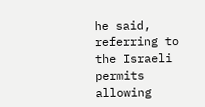he said, referring to the Israeli permits allowing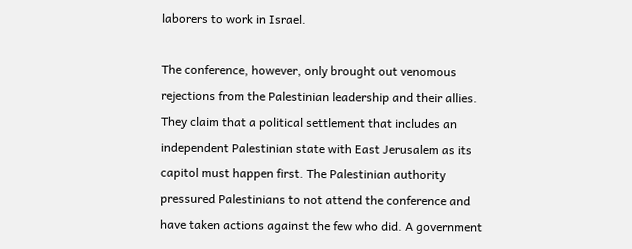laborers to work in Israel.

The conference, however, only brought out venomous rejections from the Palestinian leadership and their allies. They claim that a political settlement that includes an independent Palestinian state with East Jerusalem as its capitol must happen first. The Palestinian authority pressured Palestinians to not attend the conference and have taken actions against the few who did. A government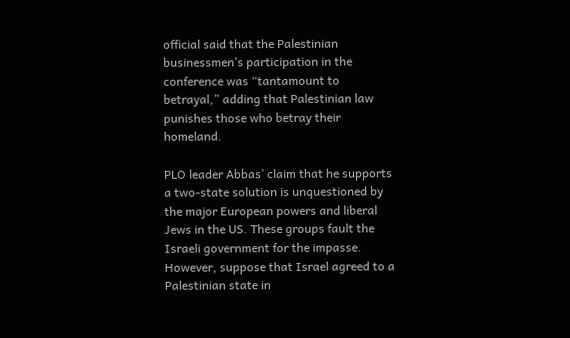official said that the Palestinian businessmen’s participation in the conference was “tantamount to betrayal,” adding that Palestinian law punishes those who betray their homeland.

PLO leader Abbas’ claim that he supports a two-state solution is unquestioned by the major European powers and liberal Jews in the US. These groups fault the Israeli government for the impasse. However, suppose that Israel agreed to a Palestinian state in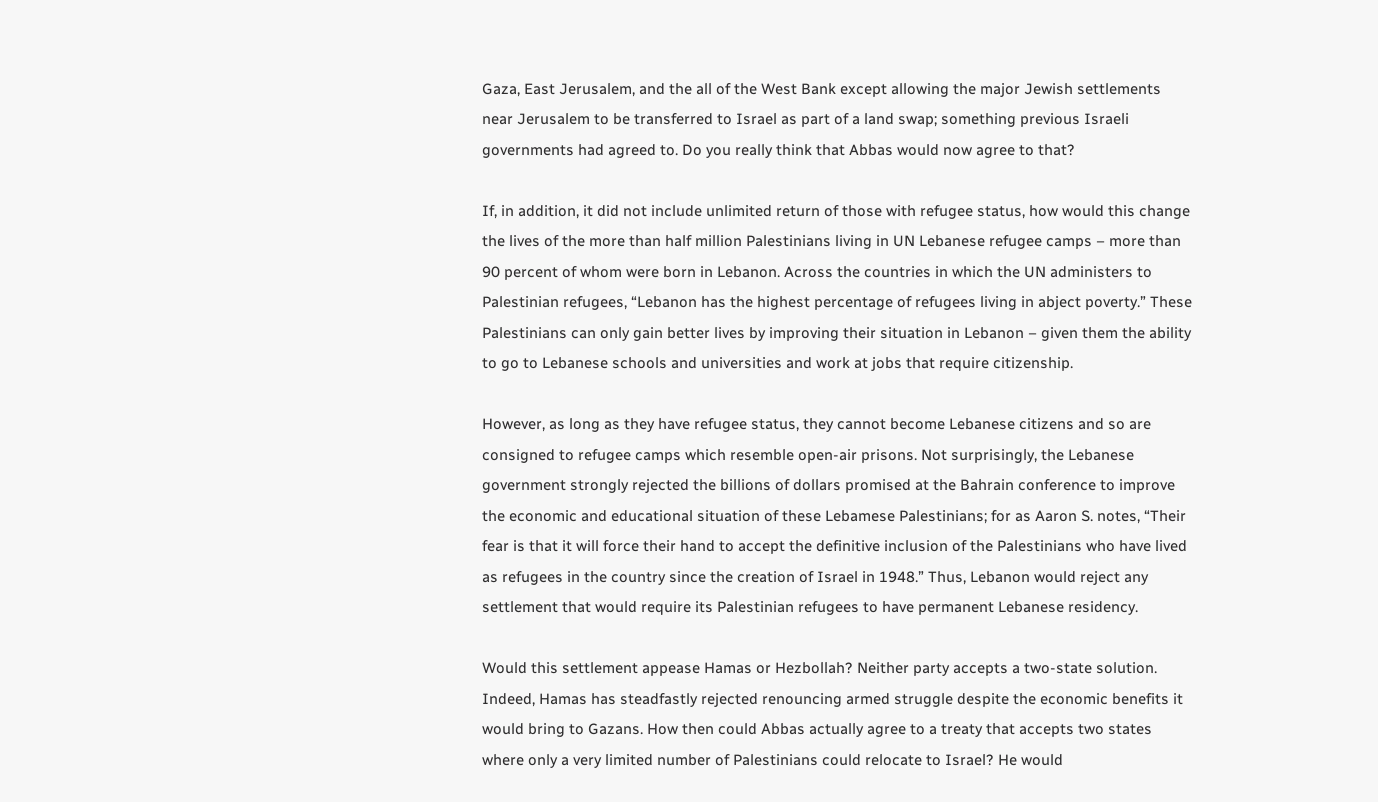Gaza, East Jerusalem, and the all of the West Bank except allowing the major Jewish settlements near Jerusalem to be transferred to Israel as part of a land swap; something previous Israeli governments had agreed to. Do you really think that Abbas would now agree to that?

If, in addition, it did not include unlimited return of those with refugee status, how would this change the lives of the more than half million Palestinians living in UN Lebanese refugee camps – more than 90 percent of whom were born in Lebanon. Across the countries in which the UN administers to Palestinian refugees, “Lebanon has the highest percentage of refugees living in abject poverty.” These Palestinians can only gain better lives by improving their situation in Lebanon – given them the ability to go to Lebanese schools and universities and work at jobs that require citizenship.

However, as long as they have refugee status, they cannot become Lebanese citizens and so are consigned to refugee camps which resemble open-air prisons. Not surprisingly, the Lebanese government strongly rejected the billions of dollars promised at the Bahrain conference to improve the economic and educational situation of these Lebamese Palestinians; for as Aaron S. notes, “Their fear is that it will force their hand to accept the definitive inclusion of the Palestinians who have lived as refugees in the country since the creation of Israel in 1948.” Thus, Lebanon would reject any settlement that would require its Palestinian refugees to have permanent Lebanese residency.

Would this settlement appease Hamas or Hezbollah? Neither party accepts a two-state solution. Indeed, Hamas has steadfastly rejected renouncing armed struggle despite the economic benefits it would bring to Gazans. How then could Abbas actually agree to a treaty that accepts two states where only a very limited number of Palestinians could relocate to Israel? He would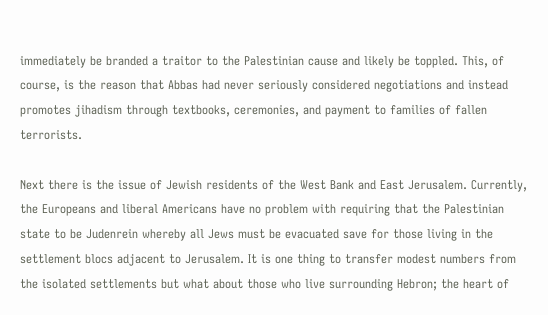immediately be branded a traitor to the Palestinian cause and likely be toppled. This, of course, is the reason that Abbas had never seriously considered negotiations and instead promotes jihadism through textbooks, ceremonies, and payment to families of fallen terrorists.

Next there is the issue of Jewish residents of the West Bank and East Jerusalem. Currently, the Europeans and liberal Americans have no problem with requiring that the Palestinian state to be Judenrein whereby all Jews must be evacuated save for those living in the settlement blocs adjacent to Jerusalem. It is one thing to transfer modest numbers from the isolated settlements but what about those who live surrounding Hebron; the heart of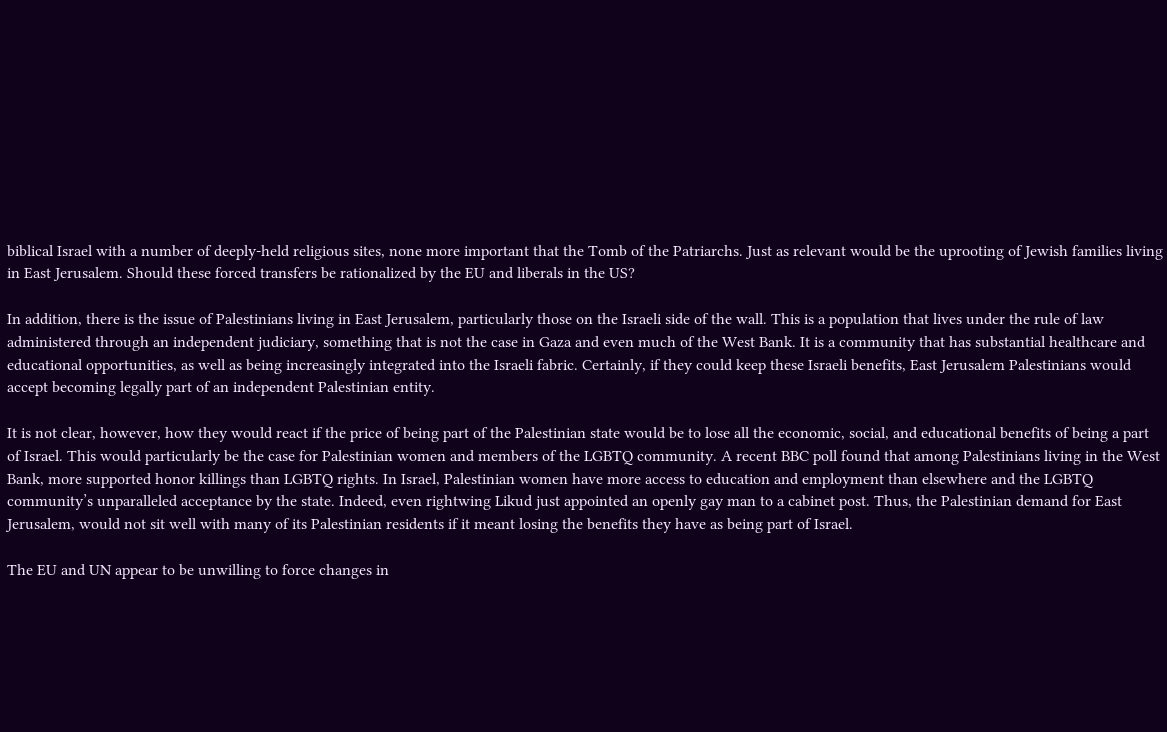biblical Israel with a number of deeply-held religious sites, none more important that the Tomb of the Patriarchs. Just as relevant would be the uprooting of Jewish families living in East Jerusalem. Should these forced transfers be rationalized by the EU and liberals in the US?

In addition, there is the issue of Palestinians living in East Jerusalem, particularly those on the Israeli side of the wall. This is a population that lives under the rule of law administered through an independent judiciary, something that is not the case in Gaza and even much of the West Bank. It is a community that has substantial healthcare and educational opportunities, as well as being increasingly integrated into the Israeli fabric. Certainly, if they could keep these Israeli benefits, East Jerusalem Palestinians would accept becoming legally part of an independent Palestinian entity.

It is not clear, however, how they would react if the price of being part of the Palestinian state would be to lose all the economic, social, and educational benefits of being a part of Israel. This would particularly be the case for Palestinian women and members of the LGBTQ community. A recent BBC poll found that among Palestinians living in the West Bank, more supported honor killings than LGBTQ rights. In Israel, Palestinian women have more access to education and employment than elsewhere and the LGBTQ community’s unparalleled acceptance by the state. Indeed, even rightwing Likud just appointed an openly gay man to a cabinet post. Thus, the Palestinian demand for East Jerusalem, would not sit well with many of its Palestinian residents if it meant losing the benefits they have as being part of Israel.

The EU and UN appear to be unwilling to force changes in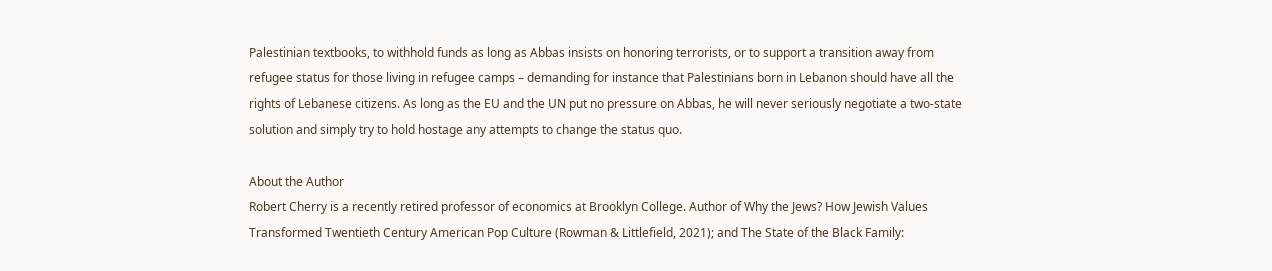Palestinian textbooks, to withhold funds as long as Abbas insists on honoring terrorists, or to support a transition away from refugee status for those living in refugee camps – demanding for instance that Palestinians born in Lebanon should have all the rights of Lebanese citizens. As long as the EU and the UN put no pressure on Abbas, he will never seriously negotiate a two-state solution and simply try to hold hostage any attempts to change the status quo.

About the Author
Robert Cherry is a recently retired professor of economics at Brooklyn College. Author of Why the Jews? How Jewish Values Transformed Twentieth Century American Pop Culture (Rowman & Littlefield, 2021); and The State of the Black Family: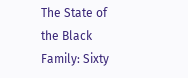The State of the Black Family: Sixty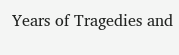Years of Tragedies and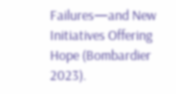Failures—and New Initiatives Offering Hope (Bombardier 2023).